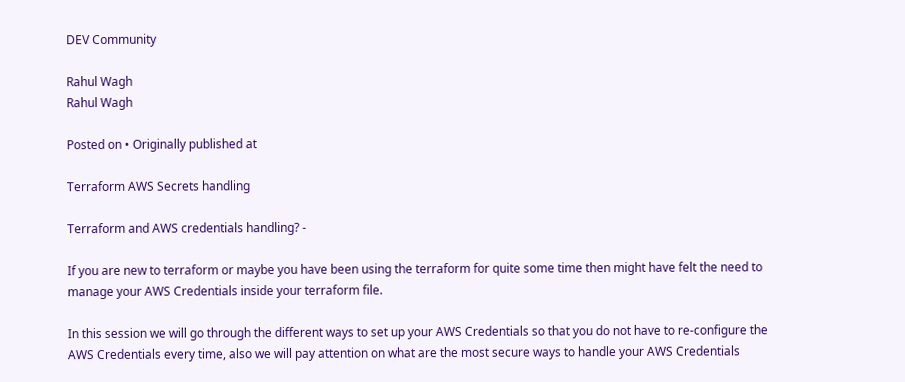DEV Community

Rahul Wagh
Rahul Wagh

Posted on • Originally published at

Terraform AWS Secrets handling

Terraform and AWS credentials handling? -

If you are new to terraform or maybe you have been using the terraform for quite some time then might have felt the need to manage your AWS Credentials inside your terraform file.

In this session we will go through the different ways to set up your AWS Credentials so that you do not have to re-configure the AWS Credentials every time, also we will pay attention on what are the most secure ways to handle your AWS Credentials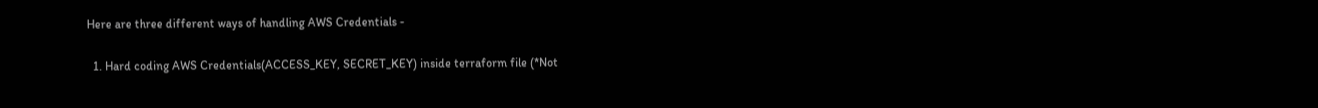Here are three different ways of handling AWS Credentials -

  1. Hard coding AWS Credentials(ACCESS_KEY, SECRET_KEY) inside terraform file (*Not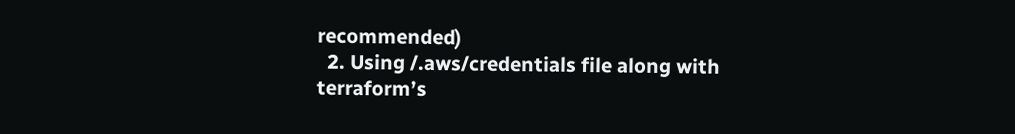recommended)
  2. Using /.aws/credentials file along with terraform’s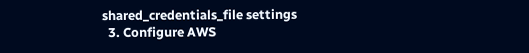shared_credentials_file settings
  3. Configure AWS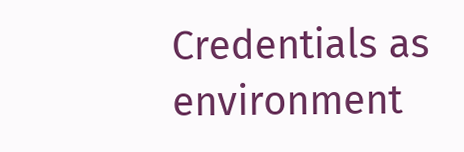Credentials as environment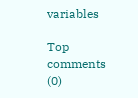variables

Top comments (0)